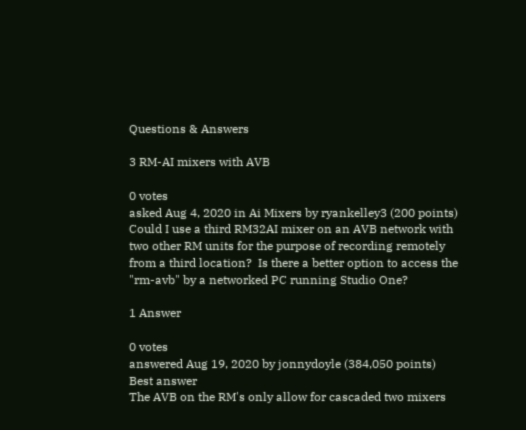Questions & Answers

3 RM-AI mixers with AVB

0 votes
asked Aug 4, 2020 in Ai Mixers by ryankelley3 (200 points)
Could I use a third RM32AI mixer on an AVB network with two other RM units for the purpose of recording remotely from a third location?  Is there a better option to access the "rm-avb" by a networked PC running Studio One?

1 Answer

0 votes
answered Aug 19, 2020 by jonnydoyle (384,050 points)
Best answer
The AVB on the RM's only allow for cascaded two mixers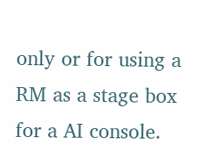only or for using a RM as a stage box for a AI console.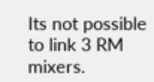Its not possible to link 3 RM mixers.